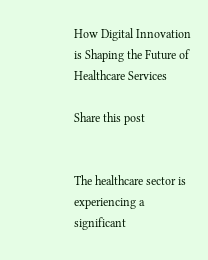How Digital Innovation is Shaping the Future of Healthcare Services

Share this post


The healthcare sector is experiencing a significant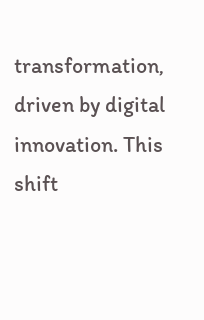transformation, driven by digital innovation. This shift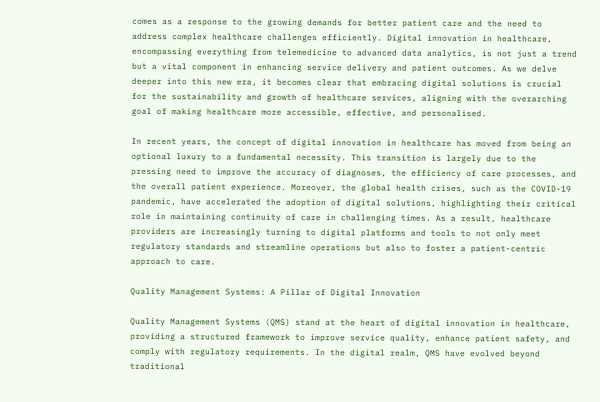comes as a response to the growing demands for better patient care and the need to address complex healthcare challenges efficiently. Digital innovation in healthcare, encompassing everything from telemedicine to advanced data analytics, is not just a trend but a vital component in enhancing service delivery and patient outcomes. As we delve deeper into this new era, it becomes clear that embracing digital solutions is crucial for the sustainability and growth of healthcare services, aligning with the overarching goal of making healthcare more accessible, effective, and personalised.

In recent years, the concept of digital innovation in healthcare has moved from being an optional luxury to a fundamental necessity. This transition is largely due to the pressing need to improve the accuracy of diagnoses, the efficiency of care processes, and the overall patient experience. Moreover, the global health crises, such as the COVID-19 pandemic, have accelerated the adoption of digital solutions, highlighting their critical role in maintaining continuity of care in challenging times. As a result, healthcare providers are increasingly turning to digital platforms and tools to not only meet regulatory standards and streamline operations but also to foster a patient-centric approach to care.

Quality Management Systems: A Pillar of Digital Innovation

Quality Management Systems (QMS) stand at the heart of digital innovation in healthcare, providing a structured framework to improve service quality, enhance patient safety, and comply with regulatory requirements. In the digital realm, QMS have evolved beyond traditional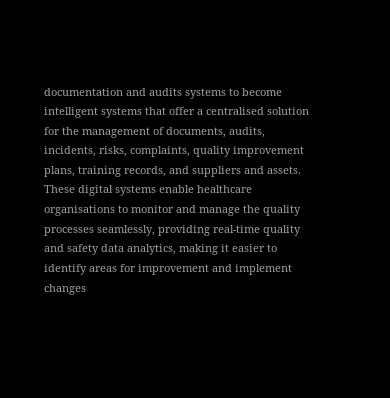documentation and audits systems to become intelligent systems that offer a centralised solution for the management of documents, audits, incidents, risks, complaints, quality improvement plans, training records, and suppliers and assets.  These digital systems enable healthcare organisations to monitor and manage the quality processes seamlessly, providing real-time quality and safety data analytics, making it easier to identify areas for improvement and implement changes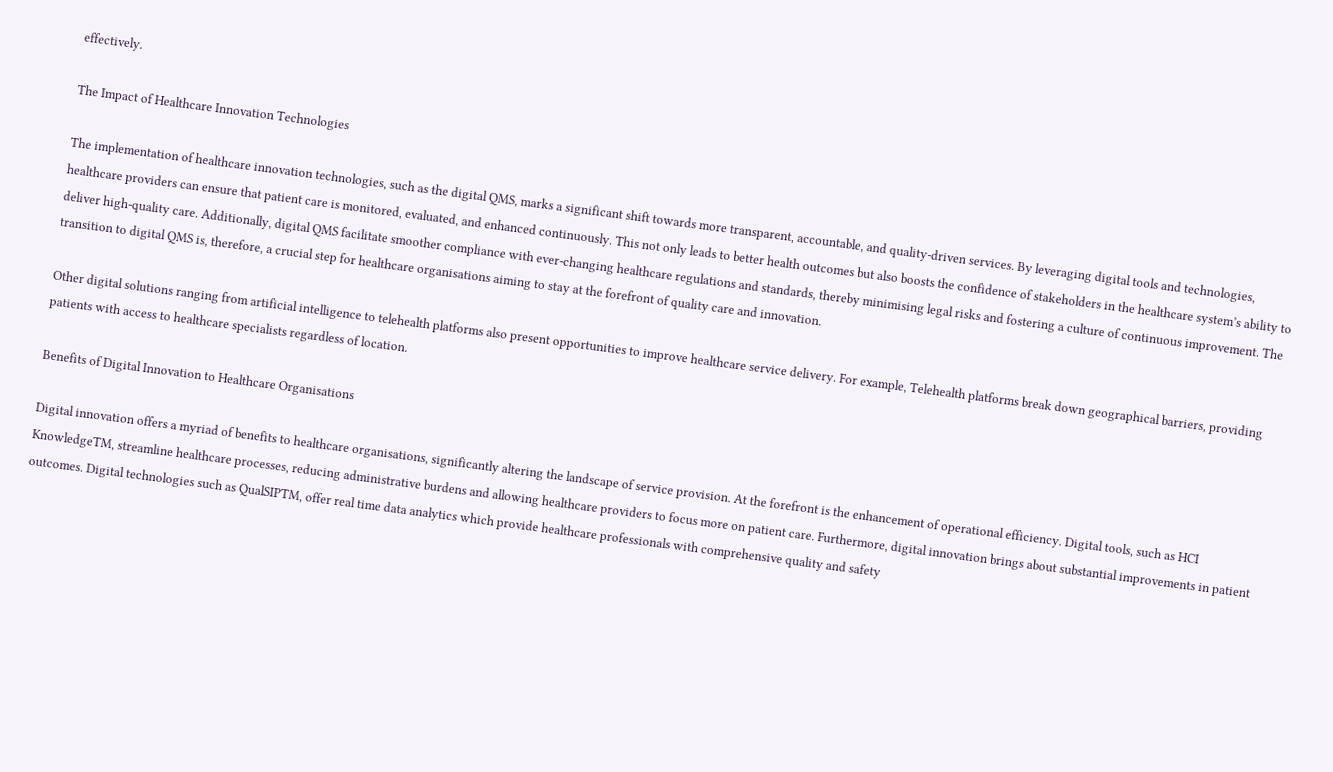effectively.

The Impact of Healthcare Innovation Technologies

The implementation of healthcare innovation technologies, such as the digital QMS, marks a significant shift towards more transparent, accountable, and quality-driven services. By leveraging digital tools and technologies, healthcare providers can ensure that patient care is monitored, evaluated, and enhanced continuously. This not only leads to better health outcomes but also boosts the confidence of stakeholders in the healthcare system’s ability to deliver high-quality care. Additionally, digital QMS facilitate smoother compliance with ever-changing healthcare regulations and standards, thereby minimising legal risks and fostering a culture of continuous improvement. The transition to digital QMS is, therefore, a crucial step for healthcare organisations aiming to stay at the forefront of quality care and innovation.

Other digital solutions ranging from artificial intelligence to telehealth platforms also present opportunities to improve healthcare service delivery. For example, Telehealth platforms break down geographical barriers, providing patients with access to healthcare specialists regardless of location.

Benefits of Digital Innovation to Healthcare Organisations

Digital innovation offers a myriad of benefits to healthcare organisations, significantly altering the landscape of service provision. At the forefront is the enhancement of operational efficiency. Digital tools, such as HCI KnowledgeTM, streamline healthcare processes, reducing administrative burdens and allowing healthcare providers to focus more on patient care. Furthermore, digital innovation brings about substantial improvements in patient outcomes. Digital technologies such as QualSIPTM, offer real time data analytics which provide healthcare professionals with comprehensive quality and safety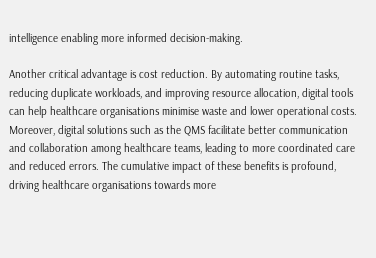intelligence enabling more informed decision-making.

Another critical advantage is cost reduction. By automating routine tasks, reducing duplicate workloads, and improving resource allocation, digital tools can help healthcare organisations minimise waste and lower operational costs. Moreover, digital solutions such as the QMS facilitate better communication and collaboration among healthcare teams, leading to more coordinated care and reduced errors. The cumulative impact of these benefits is profound, driving healthcare organisations towards more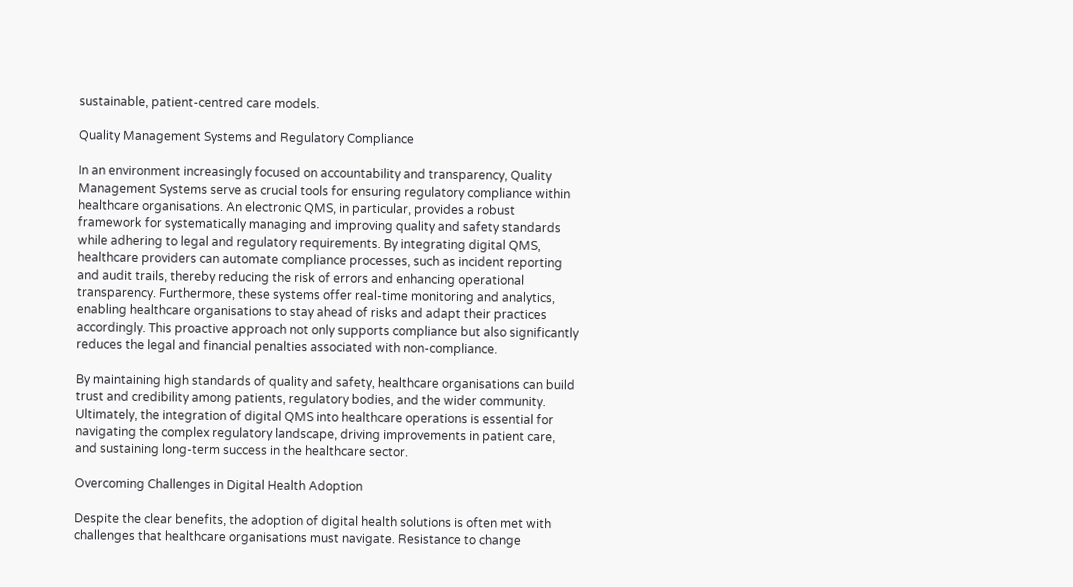sustainable, patient-centred care models.

Quality Management Systems and Regulatory Compliance

In an environment increasingly focused on accountability and transparency, Quality Management Systems serve as crucial tools for ensuring regulatory compliance within healthcare organisations. An electronic QMS, in particular, provides a robust framework for systematically managing and improving quality and safety standards while adhering to legal and regulatory requirements. By integrating digital QMS, healthcare providers can automate compliance processes, such as incident reporting and audit trails, thereby reducing the risk of errors and enhancing operational transparency. Furthermore, these systems offer real-time monitoring and analytics, enabling healthcare organisations to stay ahead of risks and adapt their practices accordingly. This proactive approach not only supports compliance but also significantly reduces the legal and financial penalties associated with non-compliance.

By maintaining high standards of quality and safety, healthcare organisations can build trust and credibility among patients, regulatory bodies, and the wider community. Ultimately, the integration of digital QMS into healthcare operations is essential for navigating the complex regulatory landscape, driving improvements in patient care, and sustaining long-term success in the healthcare sector.

Overcoming Challenges in Digital Health Adoption

Despite the clear benefits, the adoption of digital health solutions is often met with challenges that healthcare organisations must navigate. Resistance to change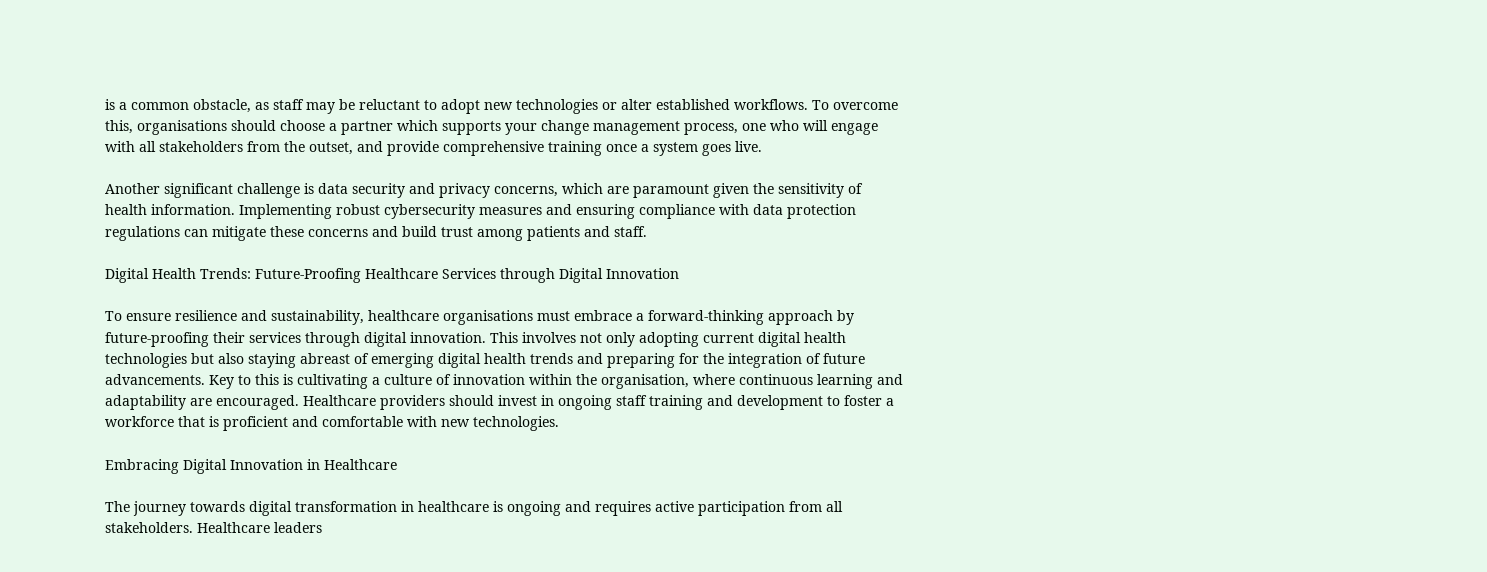is a common obstacle, as staff may be reluctant to adopt new technologies or alter established workflows. To overcome this, organisations should choose a partner which supports your change management process, one who will engage with all stakeholders from the outset, and provide comprehensive training once a system goes live.

Another significant challenge is data security and privacy concerns, which are paramount given the sensitivity of health information. Implementing robust cybersecurity measures and ensuring compliance with data protection regulations can mitigate these concerns and build trust among patients and staff.

Digital Health Trends: Future-Proofing Healthcare Services through Digital Innovation

To ensure resilience and sustainability, healthcare organisations must embrace a forward-thinking approach by future-proofing their services through digital innovation. This involves not only adopting current digital health technologies but also staying abreast of emerging digital health trends and preparing for the integration of future advancements. Key to this is cultivating a culture of innovation within the organisation, where continuous learning and adaptability are encouraged. Healthcare providers should invest in ongoing staff training and development to foster a workforce that is proficient and comfortable with new technologies.

Embracing Digital Innovation in Healthcare

The journey towards digital transformation in healthcare is ongoing and requires active participation from all stakeholders. Healthcare leaders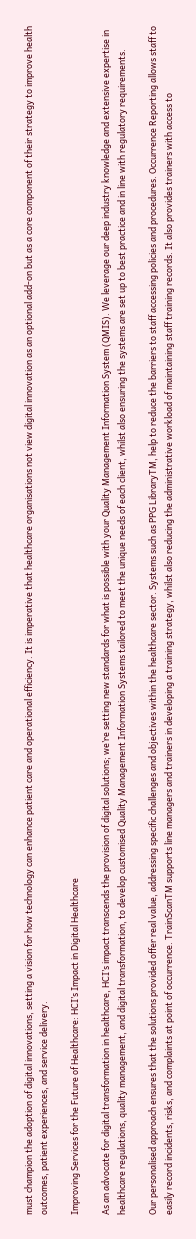must champion the adoption of digital innovations, setting a vision for how technology can enhance patient care and operational efficiency. It is imperative that healthcare organisations not view digital innovation as an optional add-on but as a core component of their strategy to improve health outcomes, patient experiences, and service delivery.

Improving Services for the Future of Healthcare: HCI’s Impact in Digital Healthcare

As an advocate for digital transformation in healthcare, HCI’s impact transcends the provision of digital solutions; we’re setting new standards for what is possible with your Quality Management Information System (QMIS). We leverage our deep industry knowledge and extensive expertise in healthcare regulations, quality management, and digital transformation, to develop customised Quality Management Information Systems tailored to meet the unique needs of each client, whilst also ensuring the systems are set up to best practice and in line with regulatory requirements.

Our personalised approach ensures that the solutions provided offer real value, addressing specific challenges and objectives within the healthcare sector. Systems such as PPG LibraryTM, help to reduce the barriers to staff accessing policies and procedures. Occurrence Reporting allows staff to easily record incidents, risks, and complaints at point of occurrence. TrainScanTM supports line managers and trainers in developing a training strategy, whilst also reducing the administrative workload of maintaining staff training records. It also provides trainers with access to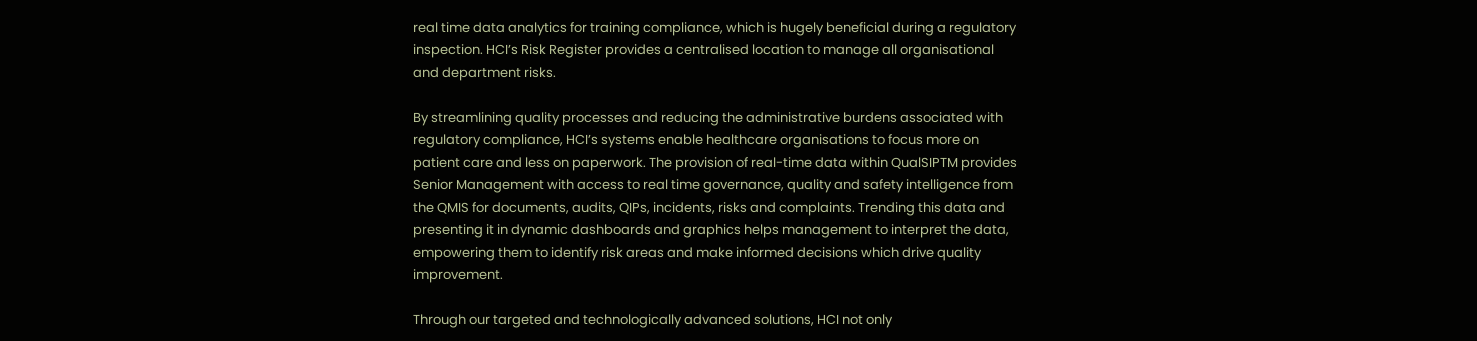real time data analytics for training compliance, which is hugely beneficial during a regulatory inspection. HCI’s Risk Register provides a centralised location to manage all organisational and department risks.

By streamlining quality processes and reducing the administrative burdens associated with regulatory compliance, HCI’s systems enable healthcare organisations to focus more on patient care and less on paperwork. The provision of real-time data within QualSIPTM provides Senior Management with access to real time governance, quality and safety intelligence from the QMIS for documents, audits, QIPs, incidents, risks and complaints. Trending this data and presenting it in dynamic dashboards and graphics helps management to interpret the data, empowering them to identify risk areas and make informed decisions which drive quality improvement.

Through our targeted and technologically advanced solutions, HCI not only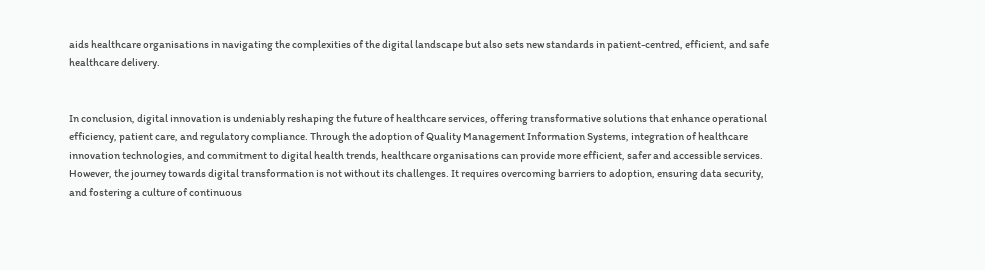aids healthcare organisations in navigating the complexities of the digital landscape but also sets new standards in patient-centred, efficient, and safe healthcare delivery.


In conclusion, digital innovation is undeniably reshaping the future of healthcare services, offering transformative solutions that enhance operational efficiency, patient care, and regulatory compliance. Through the adoption of Quality Management Information Systems, integration of healthcare innovation technologies, and commitment to digital health trends, healthcare organisations can provide more efficient, safer and accessible services. However, the journey towards digital transformation is not without its challenges. It requires overcoming barriers to adoption, ensuring data security, and fostering a culture of continuous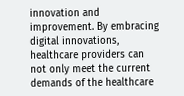innovation and improvement. By embracing digital innovations, healthcare providers can not only meet the current demands of the healthcare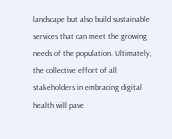landscape but also build sustainable services that can meet the growing needs of the population. Ultimately, the collective effort of all stakeholders in embracing digital health will pave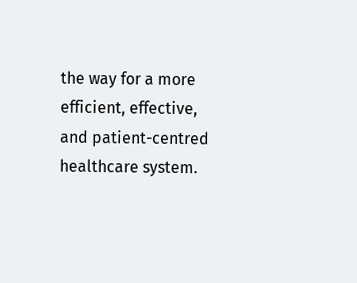the way for a more efficient, effective, and patient-centred healthcare system.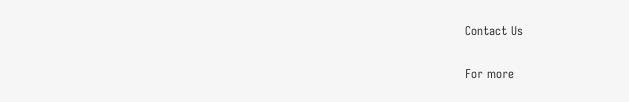Contact Us

For more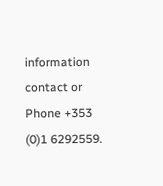information contact or Phone +353 (0)1 6292559.